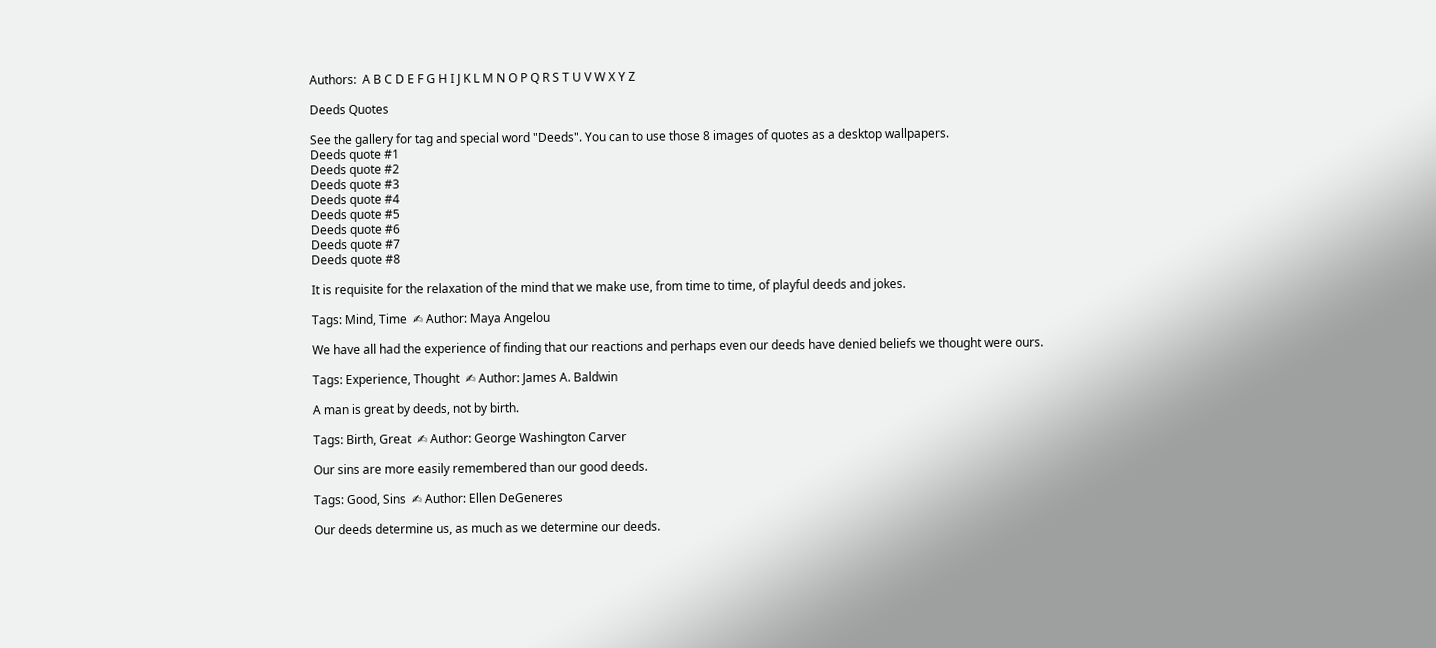Authors:  A B C D E F G H I J K L M N O P Q R S T U V W X Y Z

Deeds Quotes

See the gallery for tag and special word "Deeds". You can to use those 8 images of quotes as a desktop wallpapers.
Deeds quote #1
Deeds quote #2
Deeds quote #3
Deeds quote #4
Deeds quote #5
Deeds quote #6
Deeds quote #7
Deeds quote #8

It is requisite for the relaxation of the mind that we make use, from time to time, of playful deeds and jokes.

Tags: Mind, Time  ✍ Author: Maya Angelou

We have all had the experience of finding that our reactions and perhaps even our deeds have denied beliefs we thought were ours.

Tags: Experience, Thought  ✍ Author: James A. Baldwin

A man is great by deeds, not by birth.

Tags: Birth, Great  ✍ Author: George Washington Carver

Our sins are more easily remembered than our good deeds.

Tags: Good, Sins  ✍ Author: Ellen DeGeneres

Our deeds determine us, as much as we determine our deeds.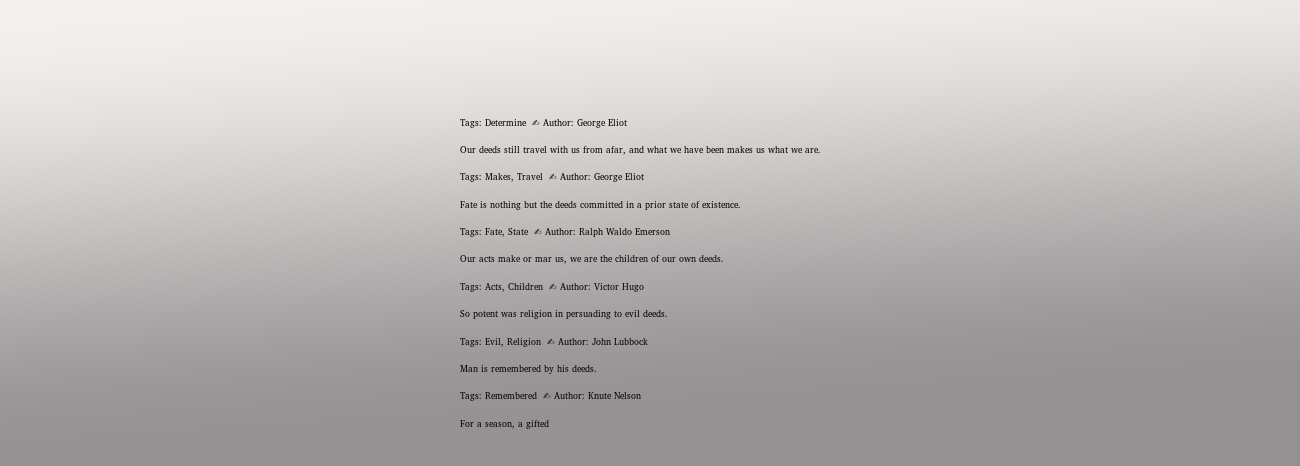Tags: Determine  ✍ Author: George Eliot

Our deeds still travel with us from afar, and what we have been makes us what we are.

Tags: Makes, Travel  ✍ Author: George Eliot

Fate is nothing but the deeds committed in a prior state of existence.

Tags: Fate, State  ✍ Author: Ralph Waldo Emerson

Our acts make or mar us, we are the children of our own deeds.

Tags: Acts, Children  ✍ Author: Victor Hugo

So potent was religion in persuading to evil deeds.

Tags: Evil, Religion  ✍ Author: John Lubbock

Man is remembered by his deeds.

Tags: Remembered  ✍ Author: Knute Nelson

For a season, a gifted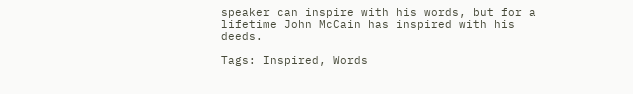speaker can inspire with his words, but for a lifetime John McCain has inspired with his deeds.

Tags: Inspired, Words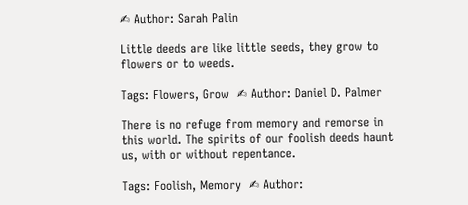✍ Author: Sarah Palin

Little deeds are like little seeds, they grow to flowers or to weeds.

Tags: Flowers, Grow  ✍ Author: Daniel D. Palmer

There is no refuge from memory and remorse in this world. The spirits of our foolish deeds haunt us, with or without repentance.

Tags: Foolish, Memory  ✍ Author: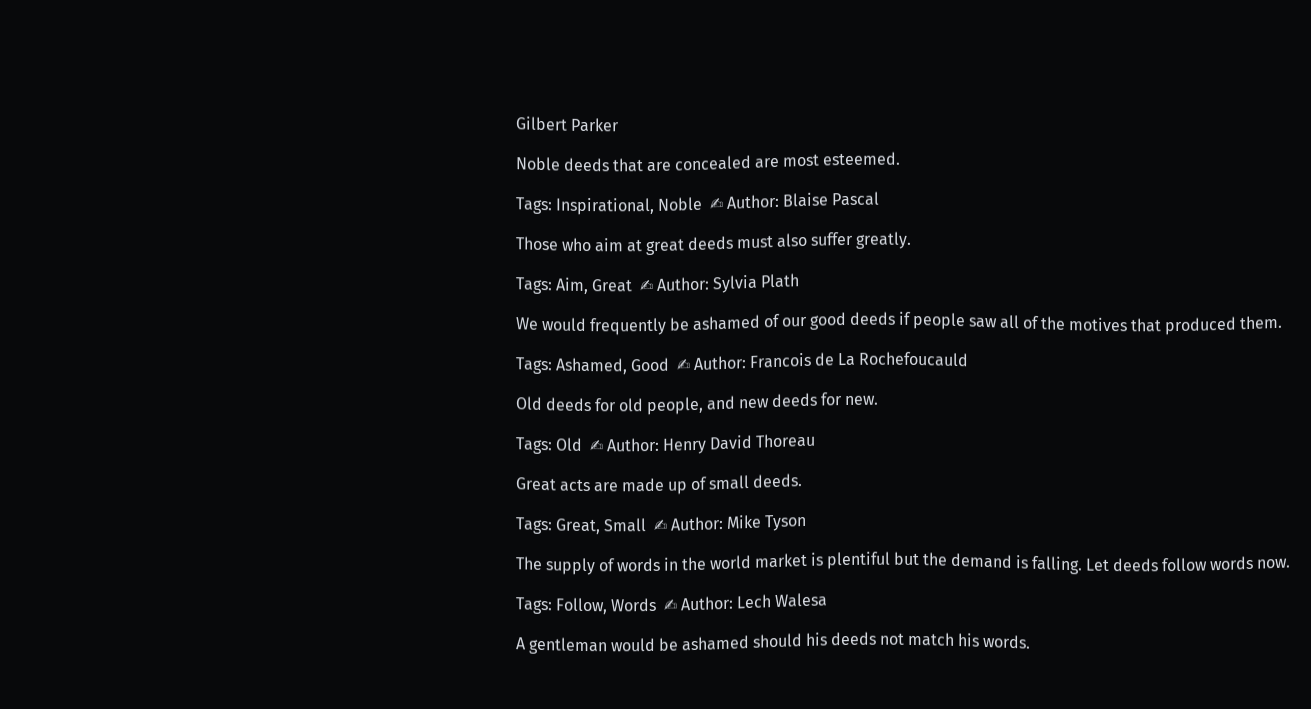Gilbert Parker

Noble deeds that are concealed are most esteemed.

Tags: Inspirational, Noble  ✍ Author: Blaise Pascal

Those who aim at great deeds must also suffer greatly.

Tags: Aim, Great  ✍ Author: Sylvia Plath

We would frequently be ashamed of our good deeds if people saw all of the motives that produced them.

Tags: Ashamed, Good  ✍ Author: Francois de La Rochefoucauld

Old deeds for old people, and new deeds for new.

Tags: Old  ✍ Author: Henry David Thoreau

Great acts are made up of small deeds.

Tags: Great, Small  ✍ Author: Mike Tyson

The supply of words in the world market is plentiful but the demand is falling. Let deeds follow words now.

Tags: Follow, Words  ✍ Author: Lech Walesa

A gentleman would be ashamed should his deeds not match his words.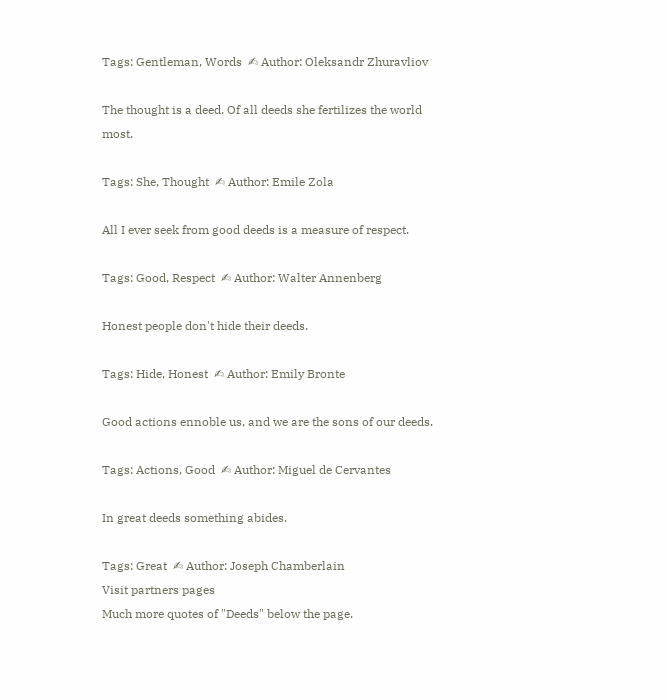Tags: Gentleman, Words  ✍ Author: Oleksandr Zhuravliov

The thought is a deed. Of all deeds she fertilizes the world most.

Tags: She, Thought  ✍ Author: Emile Zola

All I ever seek from good deeds is a measure of respect.

Tags: Good, Respect  ✍ Author: Walter Annenberg

Honest people don't hide their deeds.

Tags: Hide, Honest  ✍ Author: Emily Bronte

Good actions ennoble us, and we are the sons of our deeds.

Tags: Actions, Good  ✍ Author: Miguel de Cervantes

In great deeds something abides.

Tags: Great  ✍ Author: Joseph Chamberlain
Visit partners pages
Much more quotes of "Deeds" below the page.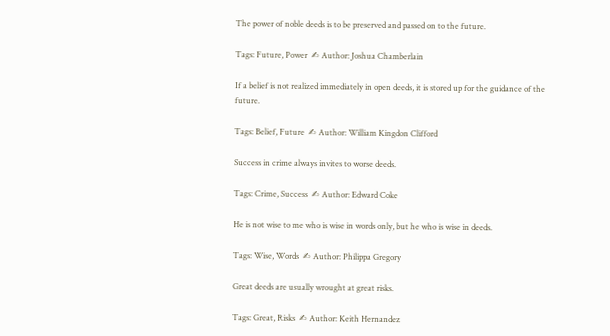The power of noble deeds is to be preserved and passed on to the future.

Tags: Future, Power  ✍ Author: Joshua Chamberlain

If a belief is not realized immediately in open deeds, it is stored up for the guidance of the future.

Tags: Belief, Future  ✍ Author: William Kingdon Clifford

Success in crime always invites to worse deeds.

Tags: Crime, Success  ✍ Author: Edward Coke

He is not wise to me who is wise in words only, but he who is wise in deeds.

Tags: Wise, Words  ✍ Author: Philippa Gregory

Great deeds are usually wrought at great risks.

Tags: Great, Risks  ✍ Author: Keith Hernandez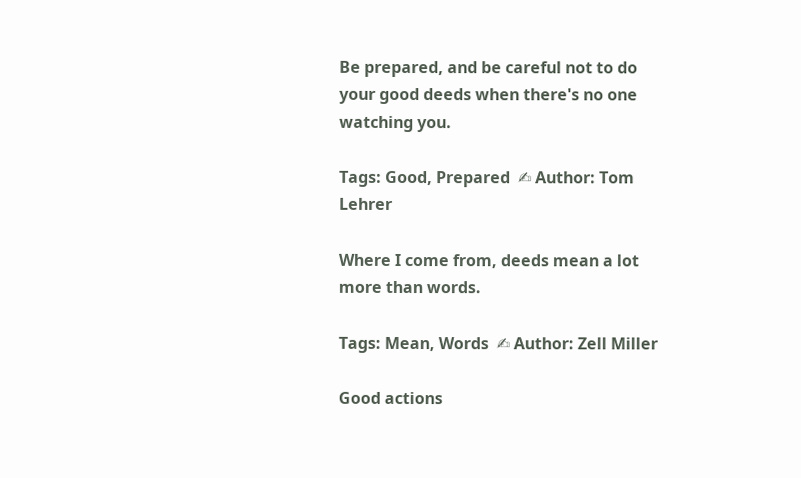Be prepared, and be careful not to do your good deeds when there's no one watching you.

Tags: Good, Prepared  ✍ Author: Tom Lehrer

Where I come from, deeds mean a lot more than words.

Tags: Mean, Words  ✍ Author: Zell Miller

Good actions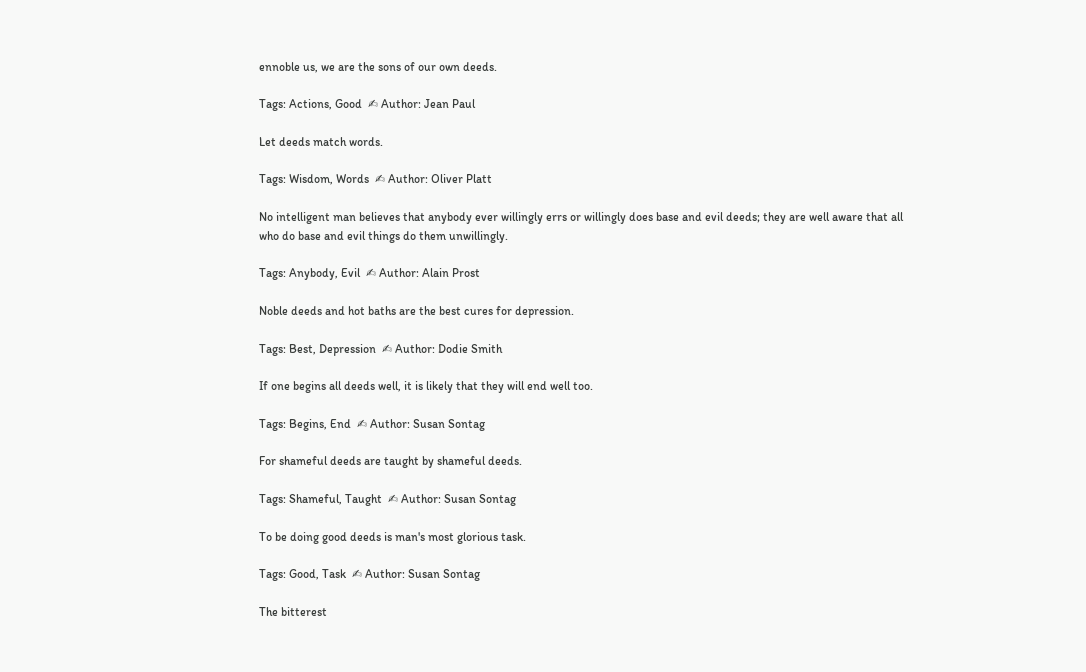ennoble us, we are the sons of our own deeds.

Tags: Actions, Good  ✍ Author: Jean Paul

Let deeds match words.

Tags: Wisdom, Words  ✍ Author: Oliver Platt

No intelligent man believes that anybody ever willingly errs or willingly does base and evil deeds; they are well aware that all who do base and evil things do them unwillingly.

Tags: Anybody, Evil  ✍ Author: Alain Prost

Noble deeds and hot baths are the best cures for depression.

Tags: Best, Depression  ✍ Author: Dodie Smith

If one begins all deeds well, it is likely that they will end well too.

Tags: Begins, End  ✍ Author: Susan Sontag

For shameful deeds are taught by shameful deeds.

Tags: Shameful, Taught  ✍ Author: Susan Sontag

To be doing good deeds is man's most glorious task.

Tags: Good, Task  ✍ Author: Susan Sontag

The bitterest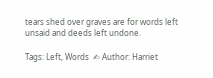tears shed over graves are for words left unsaid and deeds left undone.

Tags: Left, Words  ✍ Author: Harriet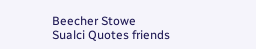Beecher Stowe
Sualci Quotes friends